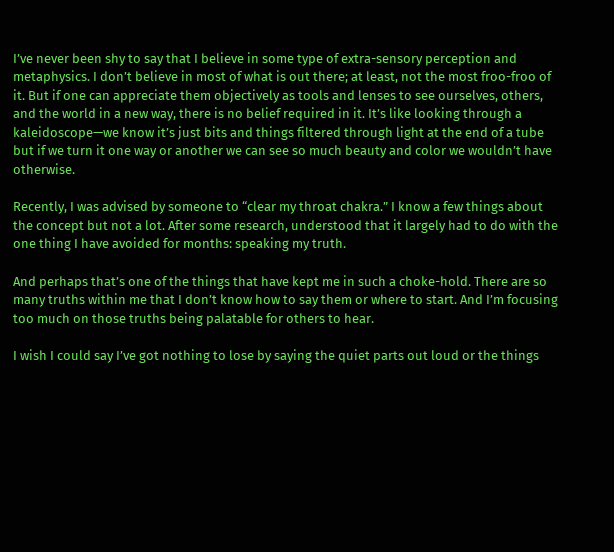I’ve never been shy to say that I believe in some type of extra-sensory perception and metaphysics. I don’t believe in most of what is out there; at least, not the most froo-froo of it. But if one can appreciate them objectively as tools and lenses to see ourselves, others, and the world in a new way, there is no belief required in it. It’s like looking through a kaleidoscope—we know it’s just bits and things filtered through light at the end of a tube but if we turn it one way or another we can see so much beauty and color we wouldn’t have otherwise.

Recently, I was advised by someone to “clear my throat chakra.” I know a few things about the concept but not a lot. After some research, understood that it largely had to do with the one thing I have avoided for months: speaking my truth.

And perhaps that’s one of the things that have kept me in such a choke-hold. There are so many truths within me that I don’t know how to say them or where to start. And I’m focusing too much on those truths being palatable for others to hear.

I wish I could say I’ve got nothing to lose by saying the quiet parts out loud or the things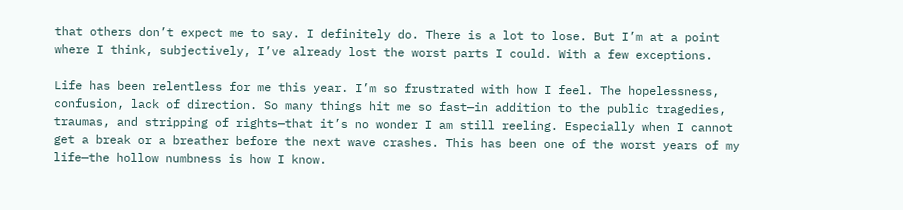that others don’t expect me to say. I definitely do. There is a lot to lose. But I’m at a point where I think, subjectively, I’ve already lost the worst parts I could. With a few exceptions.

Life has been relentless for me this year. I’m so frustrated with how I feel. The hopelessness, confusion, lack of direction. So many things hit me so fast—in addition to the public tragedies, traumas, and stripping of rights—that it’s no wonder I am still reeling. Especially when I cannot get a break or a breather before the next wave crashes. This has been one of the worst years of my life—the hollow numbness is how I know.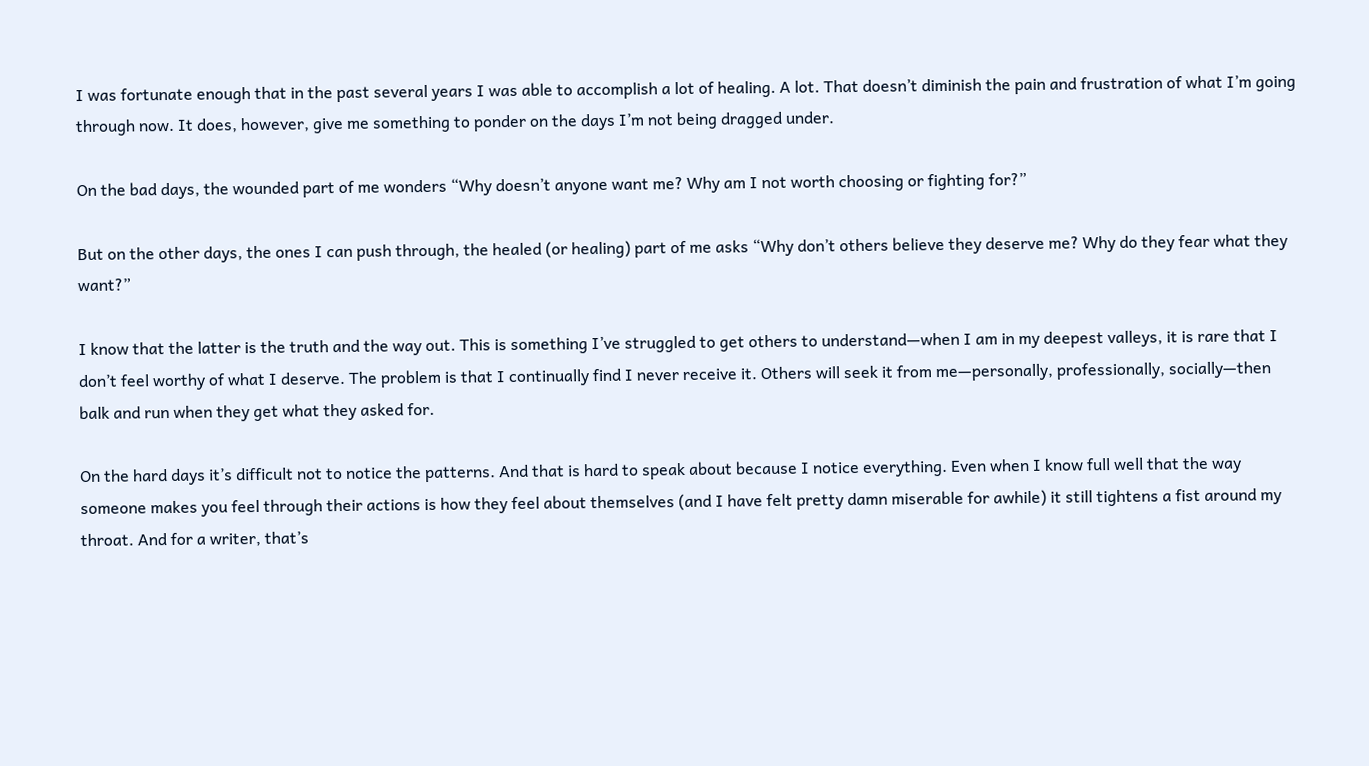I was fortunate enough that in the past several years I was able to accomplish a lot of healing. A lot. That doesn’t diminish the pain and frustration of what I’m going through now. It does, however, give me something to ponder on the days I’m not being dragged under.

On the bad days, the wounded part of me wonders “Why doesn’t anyone want me? Why am I not worth choosing or fighting for?”

But on the other days, the ones I can push through, the healed (or healing) part of me asks “Why don’t others believe they deserve me? Why do they fear what they want?”

I know that the latter is the truth and the way out. This is something I’ve struggled to get others to understand—when I am in my deepest valleys, it is rare that I don’t feel worthy of what I deserve. The problem is that I continually find I never receive it. Others will seek it from me—personally, professionally, socially—then balk and run when they get what they asked for.

On the hard days it’s difficult not to notice the patterns. And that is hard to speak about because I notice everything. Even when I know full well that the way someone makes you feel through their actions is how they feel about themselves (and I have felt pretty damn miserable for awhile) it still tightens a fist around my throat. And for a writer, that’s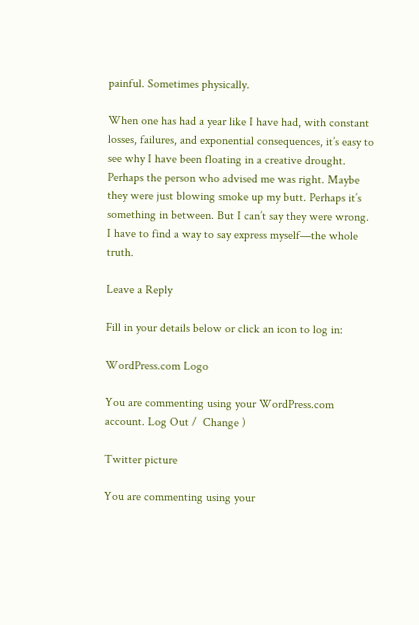painful. Sometimes physically.

When one has had a year like I have had, with constant losses, failures, and exponential consequences, it’s easy to see why I have been floating in a creative drought. Perhaps the person who advised me was right. Maybe they were just blowing smoke up my butt. Perhaps it’s something in between. But I can’t say they were wrong. I have to find a way to say express myself—the whole truth.

Leave a Reply

Fill in your details below or click an icon to log in:

WordPress.com Logo

You are commenting using your WordPress.com account. Log Out /  Change )

Twitter picture

You are commenting using your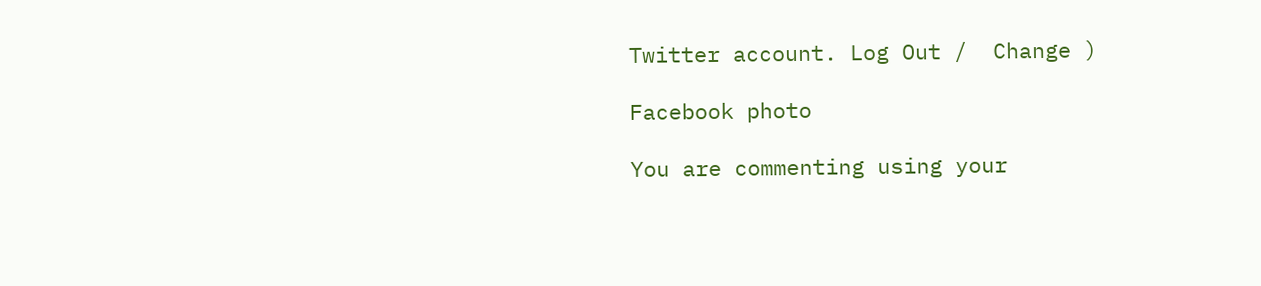Twitter account. Log Out /  Change )

Facebook photo

You are commenting using your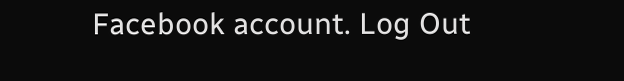Facebook account. Log Out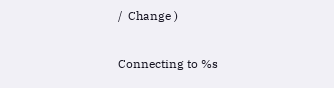/  Change )

Connecting to %s